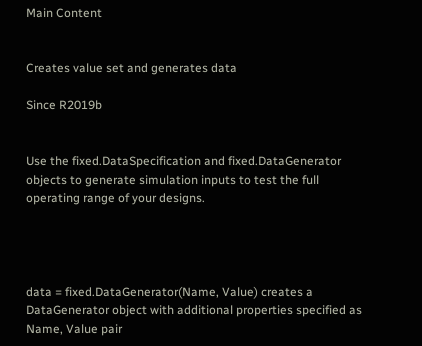Main Content


Creates value set and generates data

Since R2019b


Use the fixed.DataSpecification and fixed.DataGenerator objects to generate simulation inputs to test the full operating range of your designs.




data = fixed.DataGenerator(Name, Value) creates a DataGenerator object with additional properties specified as Name, Value pair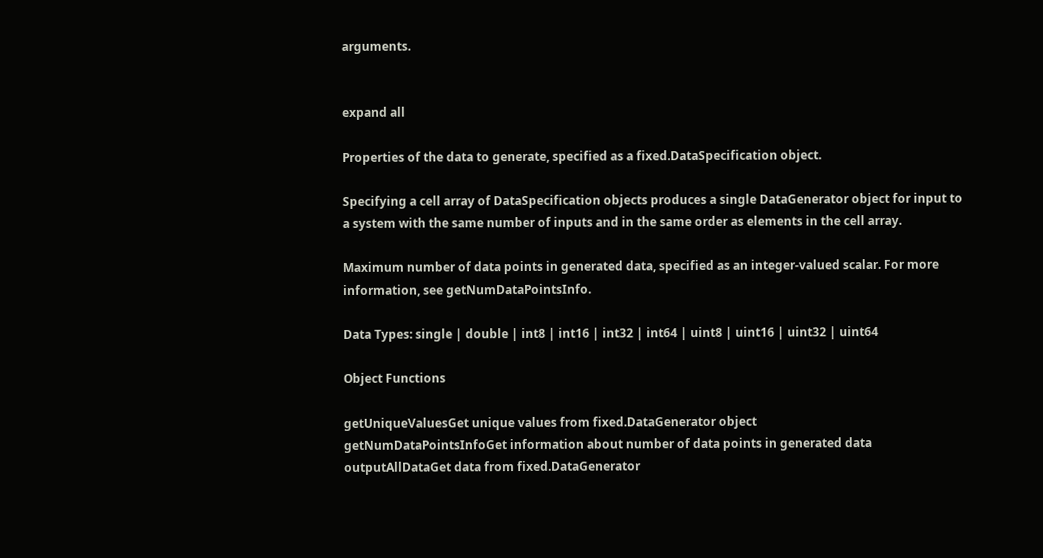arguments.


expand all

Properties of the data to generate, specified as a fixed.DataSpecification object.

Specifying a cell array of DataSpecification objects produces a single DataGenerator object for input to a system with the same number of inputs and in the same order as elements in the cell array.

Maximum number of data points in generated data, specified as an integer-valued scalar. For more information, see getNumDataPointsInfo.

Data Types: single | double | int8 | int16 | int32 | int64 | uint8 | uint16 | uint32 | uint64

Object Functions

getUniqueValuesGet unique values from fixed.DataGenerator object
getNumDataPointsInfoGet information about number of data points in generated data
outputAllDataGet data from fixed.DataGenerator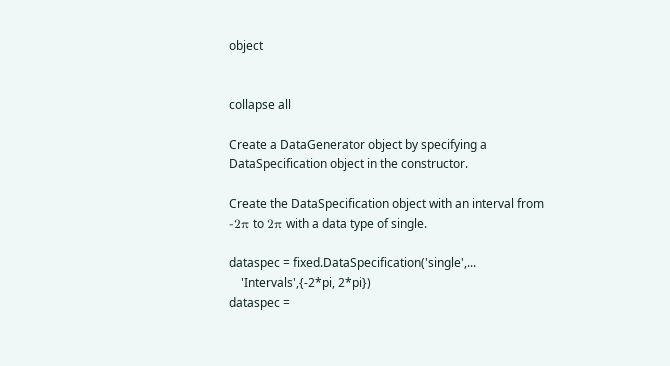object


collapse all

Create a DataGenerator object by specifying a DataSpecification object in the constructor.

Create the DataSpecification object with an interval from -2π to 2π with a data type of single.

dataspec = fixed.DataSpecification('single',...
    'Intervals',{-2*pi, 2*pi})
dataspec =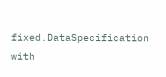fixed.DataSpecification with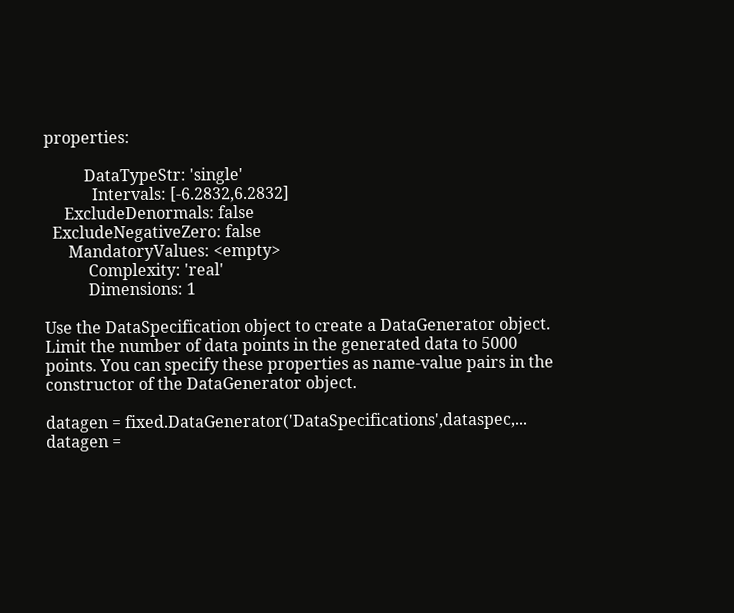properties:

          DataTypeStr: 'single'
            Intervals: [-6.2832,6.2832]
     ExcludeDenormals: false
  ExcludeNegativeZero: false
      MandatoryValues: <empty>
           Complexity: 'real'
           Dimensions: 1

Use the DataSpecification object to create a DataGenerator object. Limit the number of data points in the generated data to 5000 points. You can specify these properties as name-value pairs in the constructor of the DataGenerator object.

datagen = fixed.DataGenerator('DataSpecifications',dataspec,...
datagen =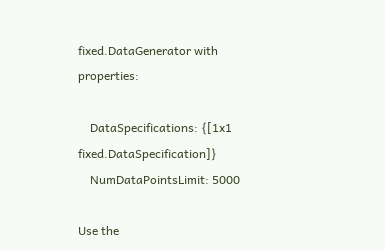fixed.DataGenerator with properties:

    DataSpecifications: {[1x1 fixed.DataSpecification]}
    NumDataPointsLimit: 5000

Use the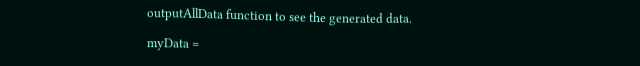outputAllData function to see the generated data.

myData =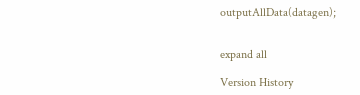outputAllData(datagen);


expand all

Version History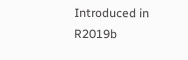Introduced in R2019b